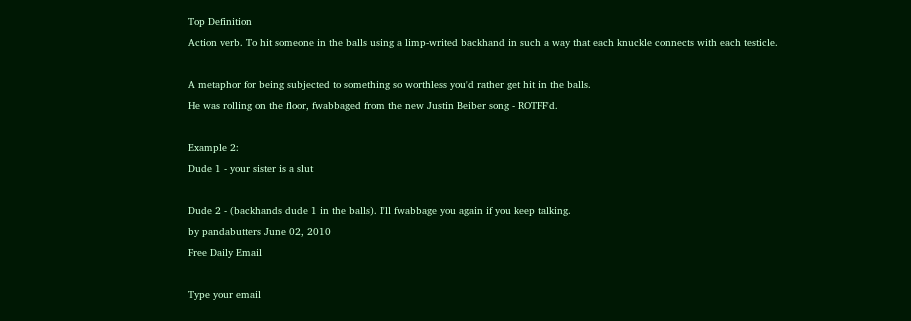Top Definition
Action verb. To hit someone in the balls using a limp-writed backhand in such a way that each knuckle connects with each testicle.

A metaphor for being subjected to something so worthless you'd rather get hit in the balls.
He was rolling on the floor, fwabbaged from the new Justin Beiber song - ROTFF'd.

Example 2:
Dude 1 - your sister is a slut

Dude 2 - (backhands dude 1 in the balls). I'll fwabbage you again if you keep talking.
by pandabutters June 02, 2010
Free Daily Email

Type your email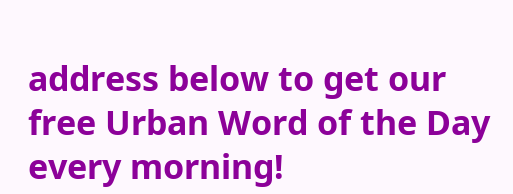address below to get our free Urban Word of the Day every morning!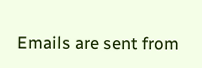Emails are sent from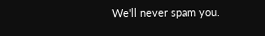We'll never spam you.